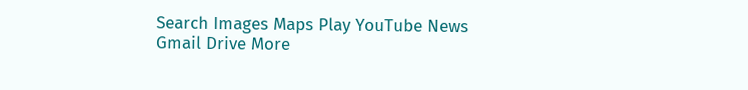Search Images Maps Play YouTube News Gmail Drive More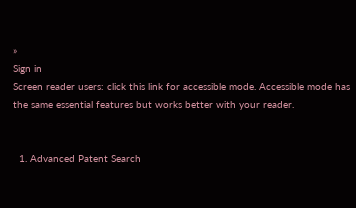»
Sign in
Screen reader users: click this link for accessible mode. Accessible mode has the same essential features but works better with your reader.


  1. Advanced Patent Search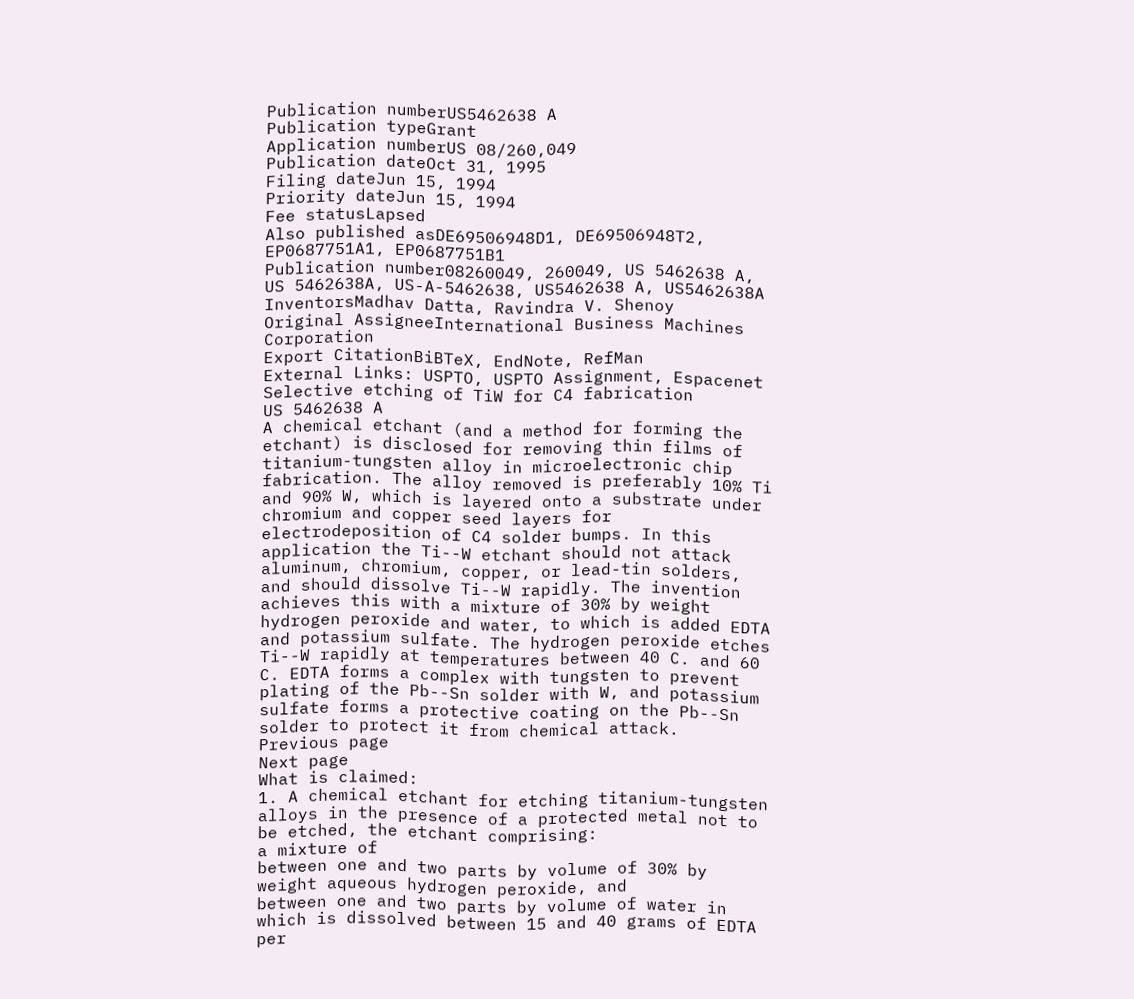Publication numberUS5462638 A
Publication typeGrant
Application numberUS 08/260,049
Publication dateOct 31, 1995
Filing dateJun 15, 1994
Priority dateJun 15, 1994
Fee statusLapsed
Also published asDE69506948D1, DE69506948T2, EP0687751A1, EP0687751B1
Publication number08260049, 260049, US 5462638 A, US 5462638A, US-A-5462638, US5462638 A, US5462638A
InventorsMadhav Datta, Ravindra V. Shenoy
Original AssigneeInternational Business Machines Corporation
Export CitationBiBTeX, EndNote, RefMan
External Links: USPTO, USPTO Assignment, Espacenet
Selective etching of TiW for C4 fabrication
US 5462638 A
A chemical etchant (and a method for forming the etchant) is disclosed for removing thin films of titanium-tungsten alloy in microelectronic chip fabrication. The alloy removed is preferably 10% Ti and 90% W, which is layered onto a substrate under chromium and copper seed layers for electrodeposition of C4 solder bumps. In this application the Ti--W etchant should not attack aluminum, chromium, copper, or lead-tin solders, and should dissolve Ti--W rapidly. The invention achieves this with a mixture of 30% by weight hydrogen peroxide and water, to which is added EDTA and potassium sulfate. The hydrogen peroxide etches Ti--W rapidly at temperatures between 40 C. and 60 C. EDTA forms a complex with tungsten to prevent plating of the Pb--Sn solder with W, and potassium sulfate forms a protective coating on the Pb--Sn solder to protect it from chemical attack.
Previous page
Next page
What is claimed:
1. A chemical etchant for etching titanium-tungsten alloys in the presence of a protected metal not to be etched, the etchant comprising:
a mixture of
between one and two parts by volume of 30% by weight aqueous hydrogen peroxide, and
between one and two parts by volume of water in which is dissolved between 15 and 40 grams of EDTA per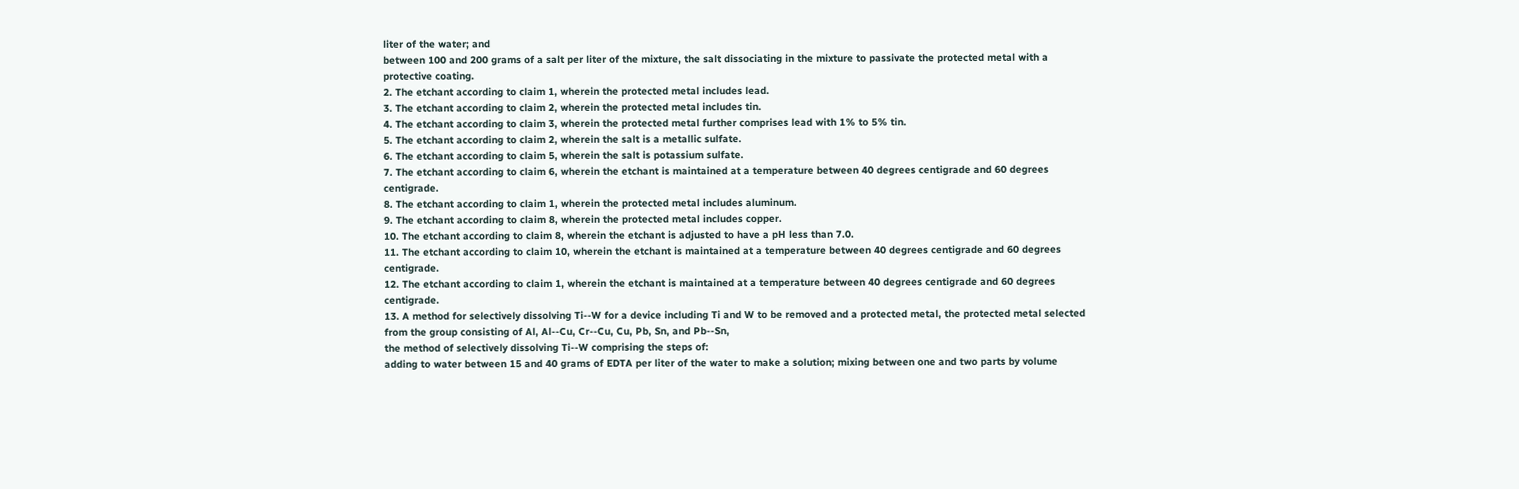liter of the water; and
between 100 and 200 grams of a salt per liter of the mixture, the salt dissociating in the mixture to passivate the protected metal with a protective coating.
2. The etchant according to claim 1, wherein the protected metal includes lead.
3. The etchant according to claim 2, wherein the protected metal includes tin.
4. The etchant according to claim 3, wherein the protected metal further comprises lead with 1% to 5% tin.
5. The etchant according to claim 2, wherein the salt is a metallic sulfate.
6. The etchant according to claim 5, wherein the salt is potassium sulfate.
7. The etchant according to claim 6, wherein the etchant is maintained at a temperature between 40 degrees centigrade and 60 degrees centigrade.
8. The etchant according to claim 1, wherein the protected metal includes aluminum.
9. The etchant according to claim 8, wherein the protected metal includes copper.
10. The etchant according to claim 8, wherein the etchant is adjusted to have a pH less than 7.0.
11. The etchant according to claim 10, wherein the etchant is maintained at a temperature between 40 degrees centigrade and 60 degrees centigrade.
12. The etchant according to claim 1, wherein the etchant is maintained at a temperature between 40 degrees centigrade and 60 degrees centigrade.
13. A method for selectively dissolving Ti--W for a device including Ti and W to be removed and a protected metal, the protected metal selected from the group consisting of Al, Al--Cu, Cr--Cu, Cu, Pb, Sn, and Pb--Sn,
the method of selectively dissolving Ti--W comprising the steps of:
adding to water between 15 and 40 grams of EDTA per liter of the water to make a solution; mixing between one and two parts by volume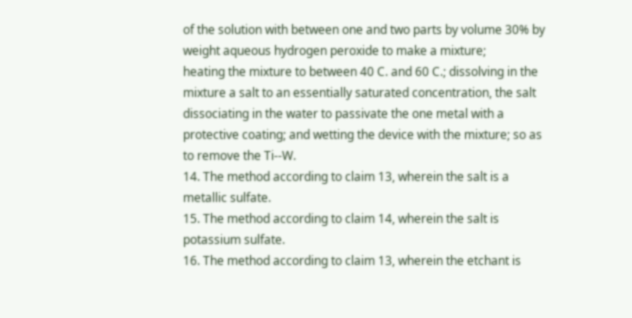of the solution with between one and two parts by volume 30% by weight aqueous hydrogen peroxide to make a mixture;
heating the mixture to between 40 C. and 60 C.; dissolving in the mixture a salt to an essentially saturated concentration, the salt dissociating in the water to passivate the one metal with a protective coating; and wetting the device with the mixture; so as to remove the Ti--W.
14. The method according to claim 13, wherein the salt is a metallic sulfate.
15. The method according to claim 14, wherein the salt is potassium sulfate.
16. The method according to claim 13, wherein the etchant is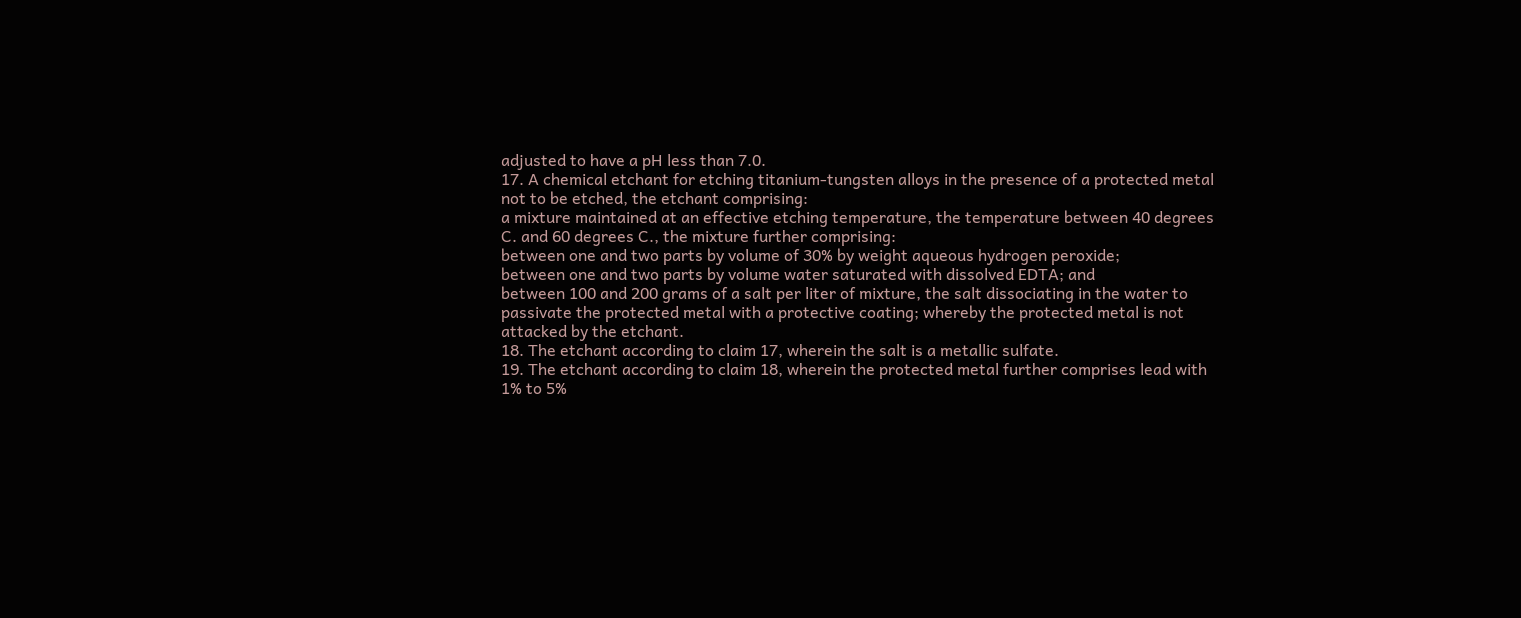adjusted to have a pH less than 7.0.
17. A chemical etchant for etching titanium-tungsten alloys in the presence of a protected metal not to be etched, the etchant comprising:
a mixture maintained at an effective etching temperature, the temperature between 40 degrees C. and 60 degrees C., the mixture further comprising:
between one and two parts by volume of 30% by weight aqueous hydrogen peroxide;
between one and two parts by volume water saturated with dissolved EDTA; and
between 100 and 200 grams of a salt per liter of mixture, the salt dissociating in the water to passivate the protected metal with a protective coating; whereby the protected metal is not attacked by the etchant.
18. The etchant according to claim 17, wherein the salt is a metallic sulfate.
19. The etchant according to claim 18, wherein the protected metal further comprises lead with 1% to 5%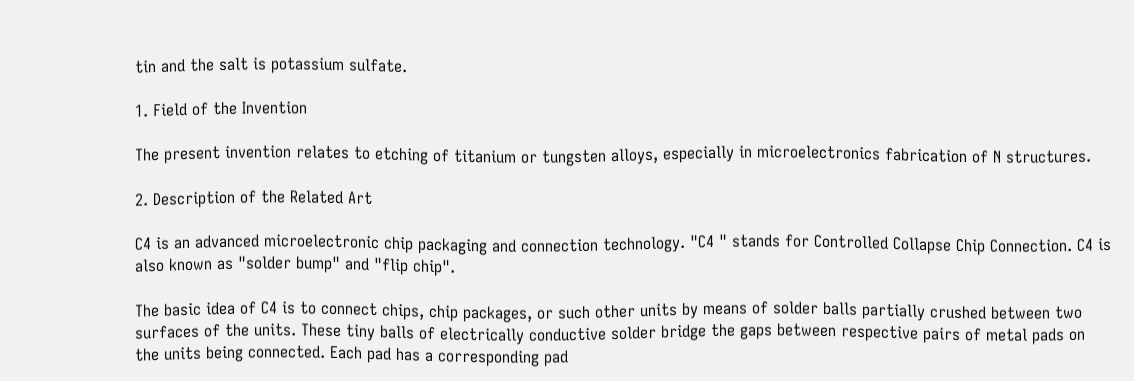tin and the salt is potassium sulfate.

1. Field of the Invention

The present invention relates to etching of titanium or tungsten alloys, especially in microelectronics fabrication of N structures.

2. Description of the Related Art

C4 is an advanced microelectronic chip packaging and connection technology. "C4 " stands for Controlled Collapse Chip Connection. C4 is also known as "solder bump" and "flip chip".

The basic idea of C4 is to connect chips, chip packages, or such other units by means of solder balls partially crushed between two surfaces of the units. These tiny balls of electrically conductive solder bridge the gaps between respective pairs of metal pads on the units being connected. Each pad has a corresponding pad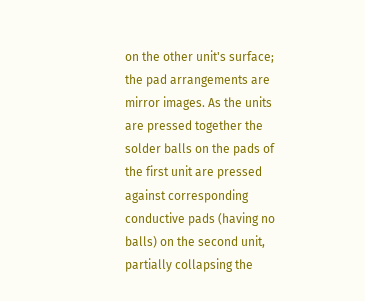on the other unit's surface; the pad arrangements are mirror images. As the units are pressed together the solder balls on the pads of the first unit are pressed against corresponding conductive pads (having no balls) on the second unit, partially collapsing the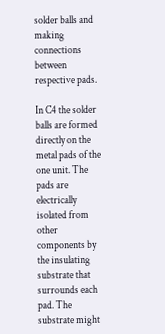solder balls and making connections between respective pads.

In C4 the solder balls are formed directly on the metal pads of the one unit. The pads are electrically isolated from other components by the insulating substrate that surrounds each pad. The substrate might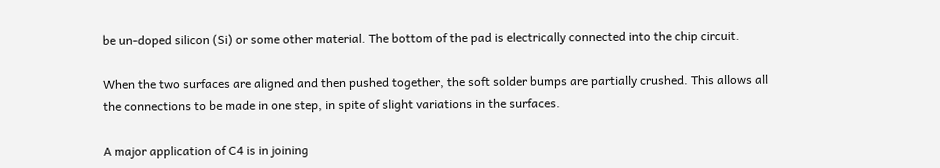be un-doped silicon (Si) or some other material. The bottom of the pad is electrically connected into the chip circuit.

When the two surfaces are aligned and then pushed together, the soft solder bumps are partially crushed. This allows all the connections to be made in one step, in spite of slight variations in the surfaces.

A major application of C4 is in joining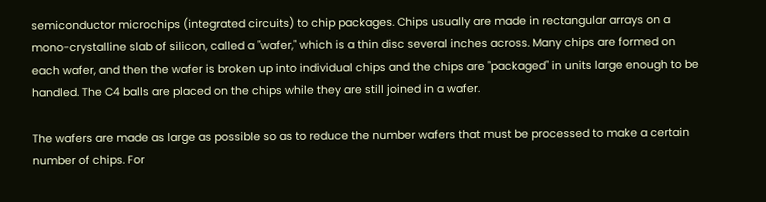semiconductor microchips (integrated circuits) to chip packages. Chips usually are made in rectangular arrays on a mono-crystalline slab of silicon, called a "wafer," which is a thin disc several inches across. Many chips are formed on each wafer, and then the wafer is broken up into individual chips and the chips are "packaged" in units large enough to be handled. The C4 balls are placed on the chips while they are still joined in a wafer.

The wafers are made as large as possible so as to reduce the number wafers that must be processed to make a certain number of chips. For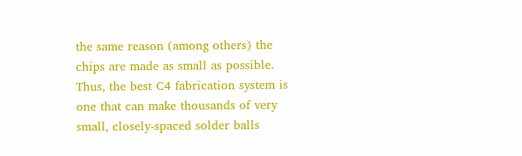the same reason (among others) the chips are made as small as possible. Thus, the best C4 fabrication system is one that can make thousands of very small, closely-spaced solder balls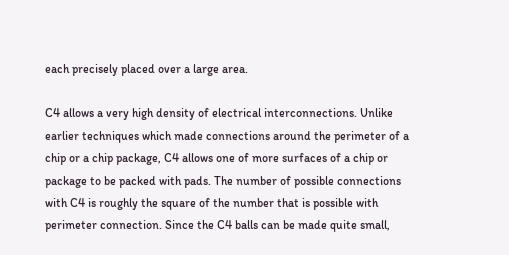each precisely placed over a large area.

C4 allows a very high density of electrical interconnections. Unlike earlier techniques which made connections around the perimeter of a chip or a chip package, C4 allows one of more surfaces of a chip or package to be packed with pads. The number of possible connections with C4 is roughly the square of the number that is possible with perimeter connection. Since the C4 balls can be made quite small,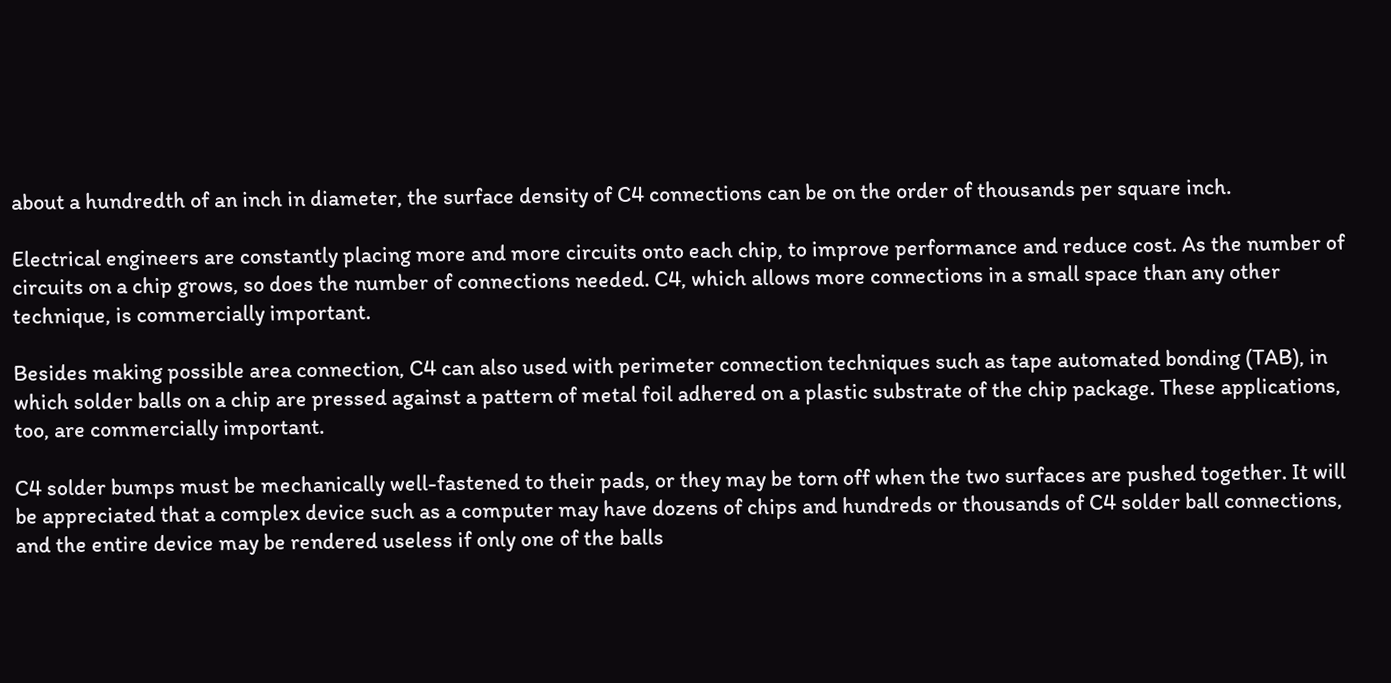about a hundredth of an inch in diameter, the surface density of C4 connections can be on the order of thousands per square inch.

Electrical engineers are constantly placing more and more circuits onto each chip, to improve performance and reduce cost. As the number of circuits on a chip grows, so does the number of connections needed. C4, which allows more connections in a small space than any other technique, is commercially important.

Besides making possible area connection, C4 can also used with perimeter connection techniques such as tape automated bonding (TAB), in which solder balls on a chip are pressed against a pattern of metal foil adhered on a plastic substrate of the chip package. These applications, too, are commercially important.

C4 solder bumps must be mechanically well-fastened to their pads, or they may be torn off when the two surfaces are pushed together. It will be appreciated that a complex device such as a computer may have dozens of chips and hundreds or thousands of C4 solder ball connections, and the entire device may be rendered useless if only one of the balls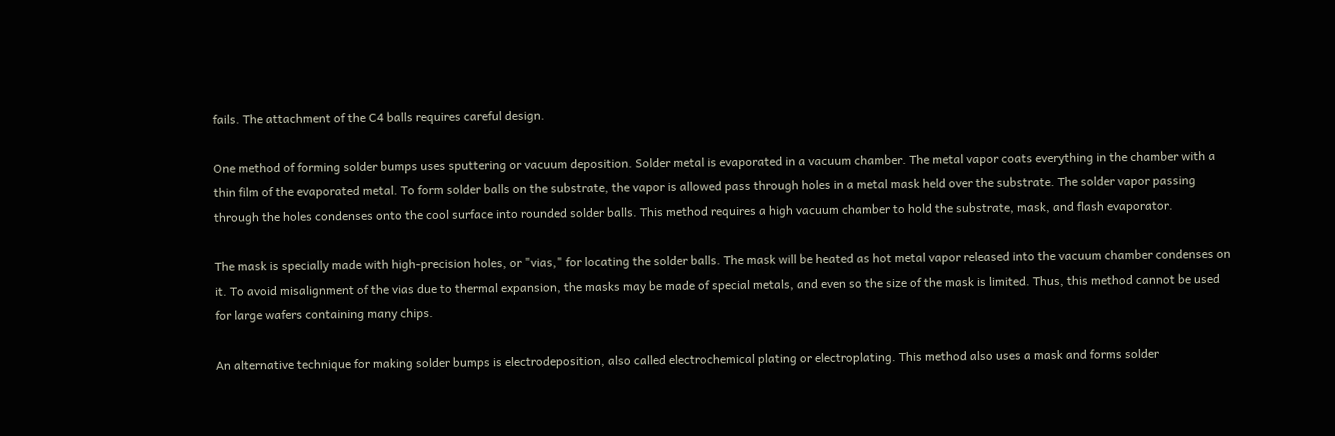fails. The attachment of the C4 balls requires careful design.

One method of forming solder bumps uses sputtering or vacuum deposition. Solder metal is evaporated in a vacuum chamber. The metal vapor coats everything in the chamber with a thin film of the evaporated metal. To form solder balls on the substrate, the vapor is allowed pass through holes in a metal mask held over the substrate. The solder vapor passing through the holes condenses onto the cool surface into rounded solder balls. This method requires a high vacuum chamber to hold the substrate, mask, and flash evaporator.

The mask is specially made with high-precision holes, or "vias," for locating the solder balls. The mask will be heated as hot metal vapor released into the vacuum chamber condenses on it. To avoid misalignment of the vias due to thermal expansion, the masks may be made of special metals, and even so the size of the mask is limited. Thus, this method cannot be used for large wafers containing many chips.

An alternative technique for making solder bumps is electrodeposition, also called electrochemical plating or electroplating. This method also uses a mask and forms solder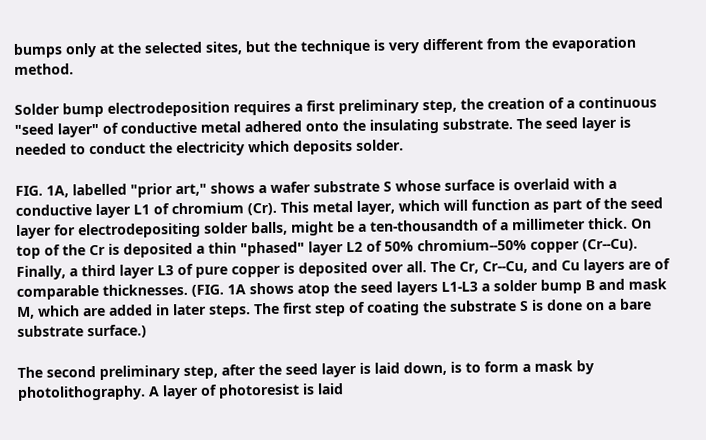bumps only at the selected sites, but the technique is very different from the evaporation method.

Solder bump electrodeposition requires a first preliminary step, the creation of a continuous "seed layer" of conductive metal adhered onto the insulating substrate. The seed layer is needed to conduct the electricity which deposits solder.

FIG. 1A, labelled "prior art," shows a wafer substrate S whose surface is overlaid with a conductive layer L1 of chromium (Cr). This metal layer, which will function as part of the seed layer for electrodepositing solder balls, might be a ten-thousandth of a millimeter thick. On top of the Cr is deposited a thin "phased" layer L2 of 50% chromium--50% copper (Cr--Cu). Finally, a third layer L3 of pure copper is deposited over all. The Cr, Cr--Cu, and Cu layers are of comparable thicknesses. (FIG. 1A shows atop the seed layers L1-L3 a solder bump B and mask M, which are added in later steps. The first step of coating the substrate S is done on a bare substrate surface.)

The second preliminary step, after the seed layer is laid down, is to form a mask by photolithography. A layer of photoresist is laid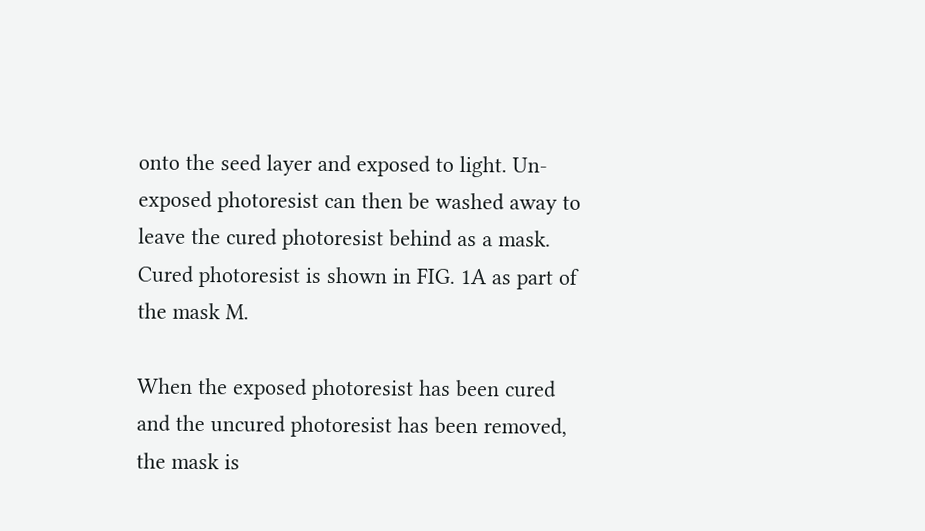onto the seed layer and exposed to light. Un-exposed photoresist can then be washed away to leave the cured photoresist behind as a mask. Cured photoresist is shown in FIG. 1A as part of the mask M.

When the exposed photoresist has been cured and the uncured photoresist has been removed, the mask is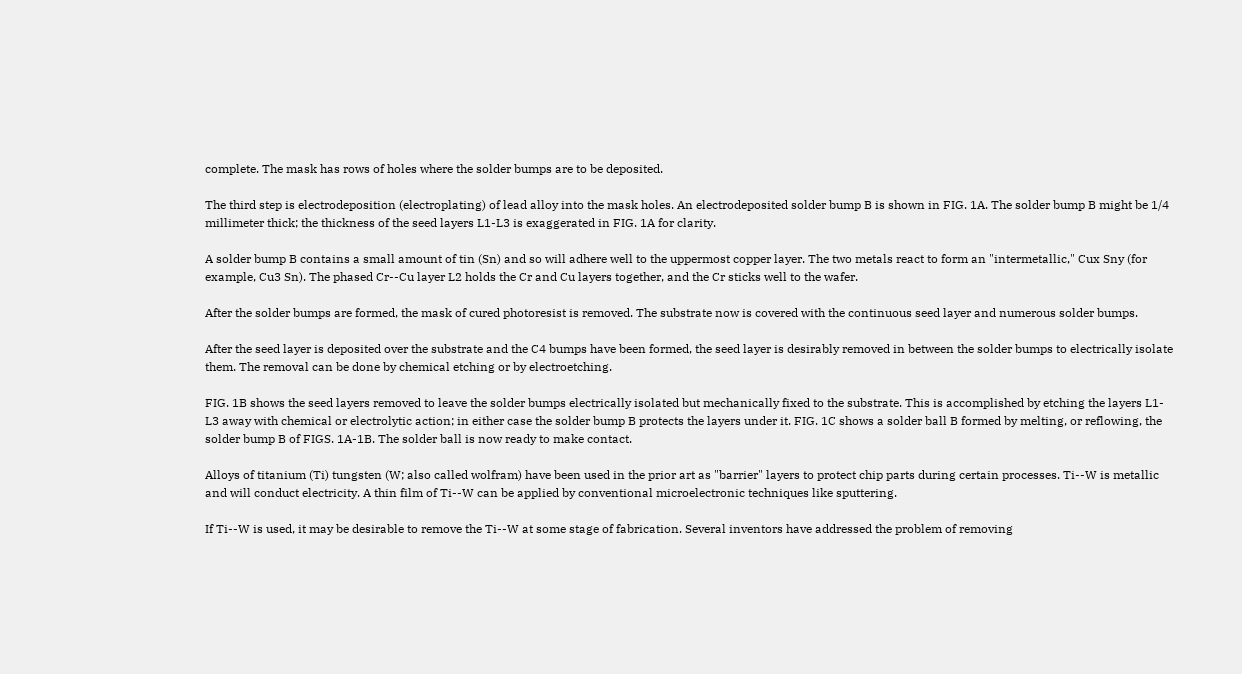complete. The mask has rows of holes where the solder bumps are to be deposited.

The third step is electrodeposition (electroplating) of lead alloy into the mask holes. An electrodeposited solder bump B is shown in FIG. 1A. The solder bump B might be 1/4 millimeter thick; the thickness of the seed layers L1-L3 is exaggerated in FIG. 1A for clarity.

A solder bump B contains a small amount of tin (Sn) and so will adhere well to the uppermost copper layer. The two metals react to form an "intermetallic," Cux Sny (for example, Cu3 Sn). The phased Cr--Cu layer L2 holds the Cr and Cu layers together, and the Cr sticks well to the wafer.

After the solder bumps are formed, the mask of cured photoresist is removed. The substrate now is covered with the continuous seed layer and numerous solder bumps.

After the seed layer is deposited over the substrate and the C4 bumps have been formed, the seed layer is desirably removed in between the solder bumps to electrically isolate them. The removal can be done by chemical etching or by electroetching.

FIG. 1B shows the seed layers removed to leave the solder bumps electrically isolated but mechanically fixed to the substrate. This is accomplished by etching the layers L1-L3 away with chemical or electrolytic action; in either case the solder bump B protects the layers under it. FIG. 1C shows a solder ball B formed by melting, or reflowing, the solder bump B of FIGS. 1A-1B. The solder ball is now ready to make contact.

Alloys of titanium (Ti) tungsten (W; also called wolfram) have been used in the prior art as "barrier" layers to protect chip parts during certain processes. Ti--W is metallic and will conduct electricity. A thin film of Ti--W can be applied by conventional microelectronic techniques like sputtering.

If Ti--W is used, it may be desirable to remove the Ti--W at some stage of fabrication. Several inventors have addressed the problem of removing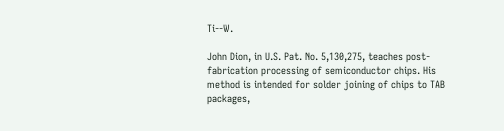Ti--W.

John Dion, in U.S. Pat. No. 5,130,275, teaches post-fabrication processing of semiconductor chips. His method is intended for solder joining of chips to TAB packages,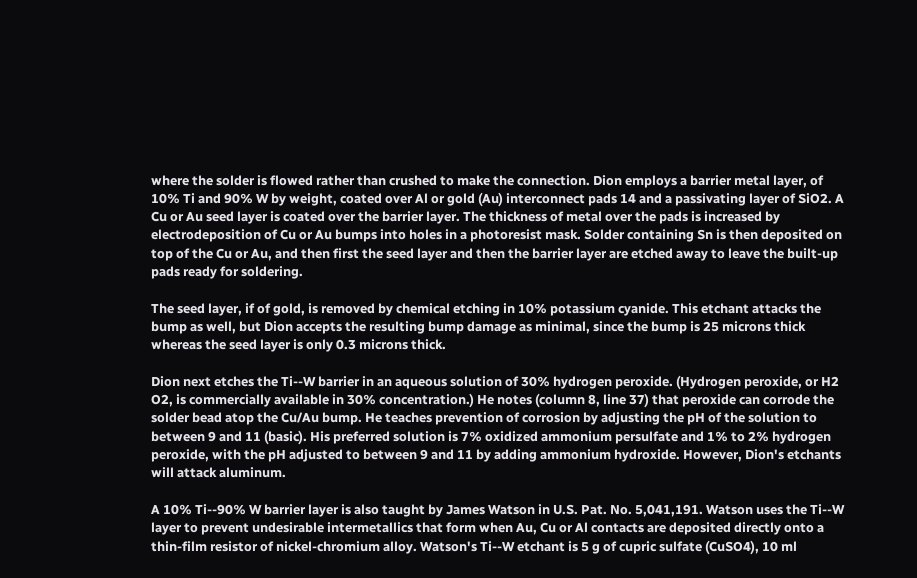where the solder is flowed rather than crushed to make the connection. Dion employs a barrier metal layer, of 10% Ti and 90% W by weight, coated over Al or gold (Au) interconnect pads 14 and a passivating layer of SiO2. A Cu or Au seed layer is coated over the barrier layer. The thickness of metal over the pads is increased by electrodeposition of Cu or Au bumps into holes in a photoresist mask. Solder containing Sn is then deposited on top of the Cu or Au, and then first the seed layer and then the barrier layer are etched away to leave the built-up pads ready for soldering.

The seed layer, if of gold, is removed by chemical etching in 10% potassium cyanide. This etchant attacks the bump as well, but Dion accepts the resulting bump damage as minimal, since the bump is 25 microns thick whereas the seed layer is only 0.3 microns thick.

Dion next etches the Ti--W barrier in an aqueous solution of 30% hydrogen peroxide. (Hydrogen peroxide, or H2 O2, is commercially available in 30% concentration.) He notes (column 8, line 37) that peroxide can corrode the solder bead atop the Cu/Au bump. He teaches prevention of corrosion by adjusting the pH of the solution to between 9 and 11 (basic). His preferred solution is 7% oxidized ammonium persulfate and 1% to 2% hydrogen peroxide, with the pH adjusted to between 9 and 11 by adding ammonium hydroxide. However, Dion's etchants will attack aluminum.

A 10% Ti--90% W barrier layer is also taught by James Watson in U.S. Pat. No. 5,041,191. Watson uses the Ti--W layer to prevent undesirable intermetallics that form when Au, Cu or Al contacts are deposited directly onto a thin-film resistor of nickel-chromium alloy. Watson's Ti--W etchant is 5 g of cupric sulfate (CuSO4), 10 ml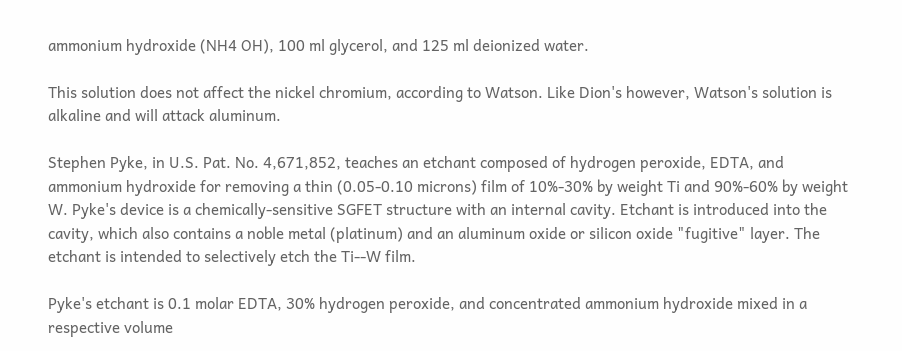ammonium hydroxide (NH4 OH), 100 ml glycerol, and 125 ml deionized water.

This solution does not affect the nickel chromium, according to Watson. Like Dion's however, Watson's solution is alkaline and will attack aluminum.

Stephen Pyke, in U.S. Pat. No. 4,671,852, teaches an etchant composed of hydrogen peroxide, EDTA, and ammonium hydroxide for removing a thin (0.05-0.10 microns) film of 10%-30% by weight Ti and 90%-60% by weight W. Pyke's device is a chemically-sensitive SGFET structure with an internal cavity. Etchant is introduced into the cavity, which also contains a noble metal (platinum) and an aluminum oxide or silicon oxide "fugitive" layer. The etchant is intended to selectively etch the Ti--W film.

Pyke's etchant is 0.1 molar EDTA, 30% hydrogen peroxide, and concentrated ammonium hydroxide mixed in a respective volume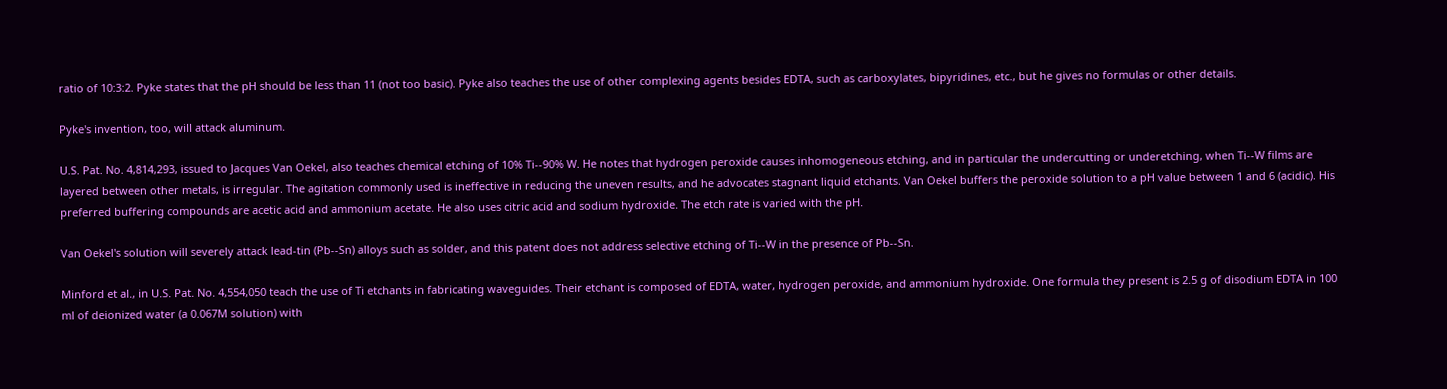ratio of 10:3:2. Pyke states that the pH should be less than 11 (not too basic). Pyke also teaches the use of other complexing agents besides EDTA, such as carboxylates, bipyridines, etc., but he gives no formulas or other details.

Pyke's invention, too, will attack aluminum.

U.S. Pat. No. 4,814,293, issued to Jacques Van Oekel, also teaches chemical etching of 10% Ti--90% W. He notes that hydrogen peroxide causes inhomogeneous etching, and in particular the undercutting or underetching, when Ti--W films are layered between other metals, is irregular. The agitation commonly used is ineffective in reducing the uneven results, and he advocates stagnant liquid etchants. Van Oekel buffers the peroxide solution to a pH value between 1 and 6 (acidic). His preferred buffering compounds are acetic acid and ammonium acetate. He also uses citric acid and sodium hydroxide. The etch rate is varied with the pH.

Van Oekel's solution will severely attack lead-tin (Pb--Sn) alloys such as solder, and this patent does not address selective etching of Ti--W in the presence of Pb--Sn.

Minford et al., in U.S. Pat. No. 4,554,050 teach the use of Ti etchants in fabricating waveguides. Their etchant is composed of EDTA, water, hydrogen peroxide, and ammonium hydroxide. One formula they present is 2.5 g of disodium EDTA in 100 ml of deionized water (a 0.067M solution) with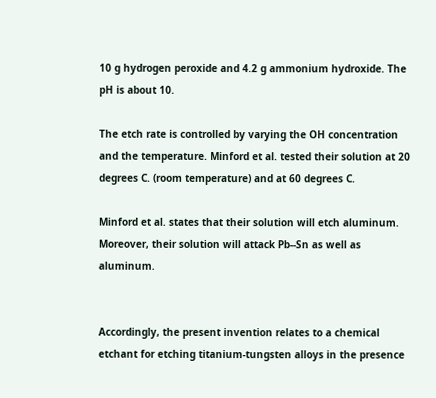10 g hydrogen peroxide and 4.2 g ammonium hydroxide. The pH is about 10.

The etch rate is controlled by varying the OH concentration and the temperature. Minford et al. tested their solution at 20 degrees C. (room temperature) and at 60 degrees C.

Minford et al. states that their solution will etch aluminum. Moreover, their solution will attack Pb--Sn as well as aluminum.


Accordingly, the present invention relates to a chemical etchant for etching titanium-tungsten alloys in the presence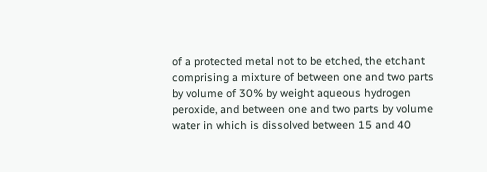of a protected metal not to be etched, the etchant comprising a mixture of between one and two parts by volume of 30% by weight aqueous hydrogen peroxide, and between one and two parts by volume water in which is dissolved between 15 and 40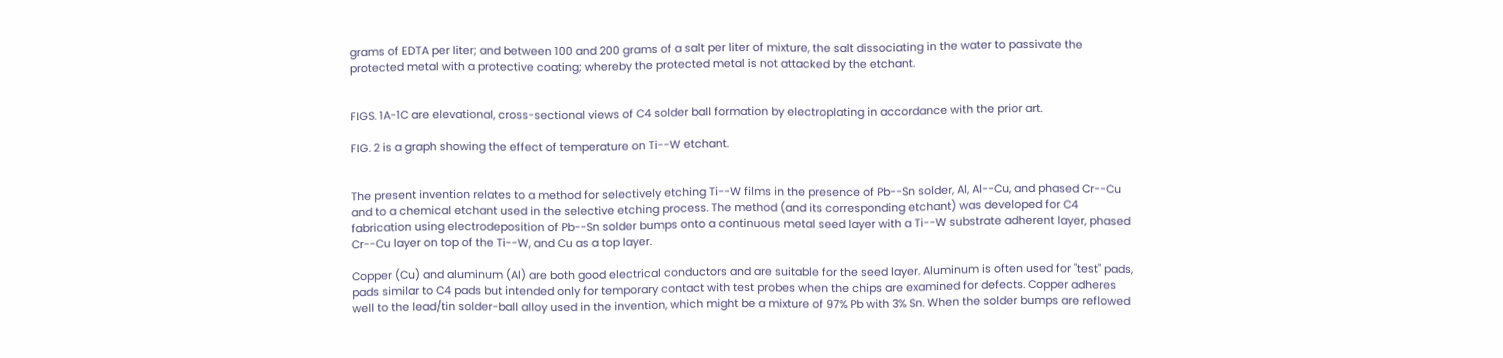grams of EDTA per liter; and between 100 and 200 grams of a salt per liter of mixture, the salt dissociating in the water to passivate the protected metal with a protective coating; whereby the protected metal is not attacked by the etchant.


FIGS. 1A-1C are elevational, cross-sectional views of C4 solder ball formation by electroplating in accordance with the prior art.

FIG. 2 is a graph showing the effect of temperature on Ti--W etchant.


The present invention relates to a method for selectively etching Ti--W films in the presence of Pb--Sn solder, Al, Al--Cu, and phased Cr--Cu and to a chemical etchant used in the selective etching process. The method (and its corresponding etchant) was developed for C4 fabrication using electrodeposition of Pb--Sn solder bumps onto a continuous metal seed layer with a Ti--W substrate adherent layer, phased Cr--Cu layer on top of the Ti--W, and Cu as a top layer.

Copper (Cu) and aluminum (Al) are both good electrical conductors and are suitable for the seed layer. Aluminum is often used for "test" pads, pads similar to C4 pads but intended only for temporary contact with test probes when the chips are examined for defects. Copper adheres well to the lead/tin solder-ball alloy used in the invention, which might be a mixture of 97% Pb with 3% Sn. When the solder bumps are reflowed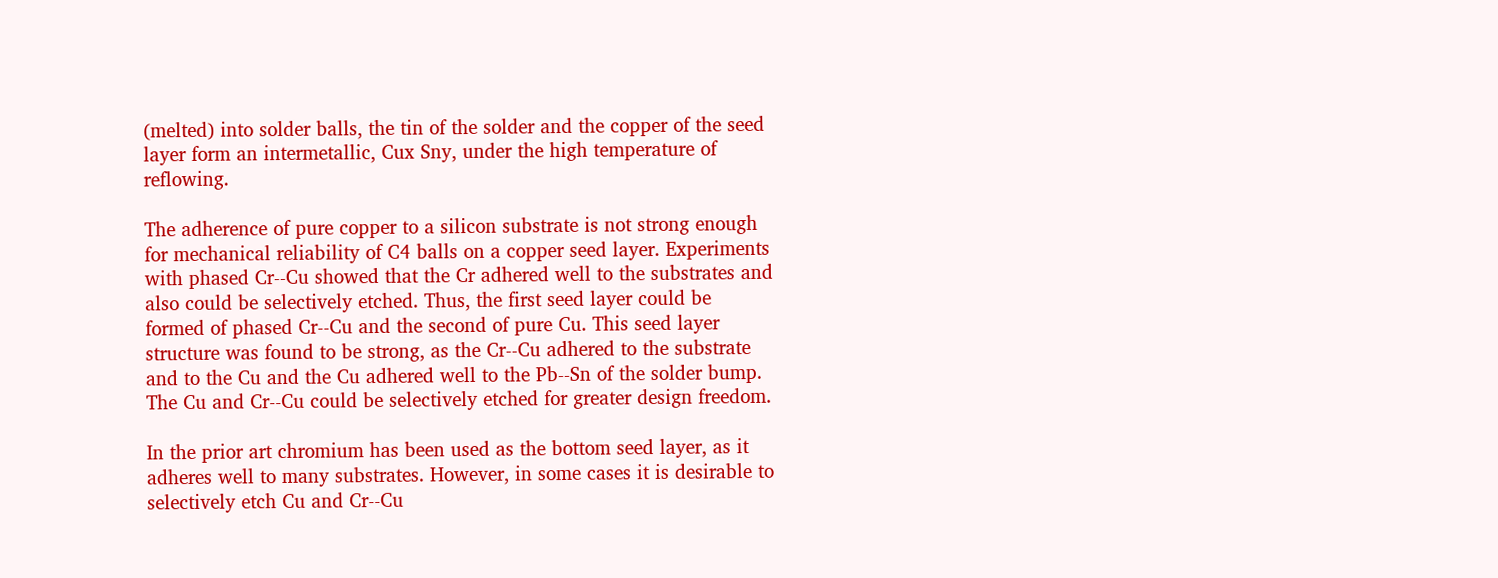(melted) into solder balls, the tin of the solder and the copper of the seed layer form an intermetallic, Cux Sny, under the high temperature of reflowing.

The adherence of pure copper to a silicon substrate is not strong enough for mechanical reliability of C4 balls on a copper seed layer. Experiments with phased Cr--Cu showed that the Cr adhered well to the substrates and also could be selectively etched. Thus, the first seed layer could be formed of phased Cr--Cu and the second of pure Cu. This seed layer structure was found to be strong, as the Cr--Cu adhered to the substrate and to the Cu and the Cu adhered well to the Pb--Sn of the solder bump. The Cu and Cr--Cu could be selectively etched for greater design freedom.

In the prior art chromium has been used as the bottom seed layer, as it adheres well to many substrates. However, in some cases it is desirable to selectively etch Cu and Cr--Cu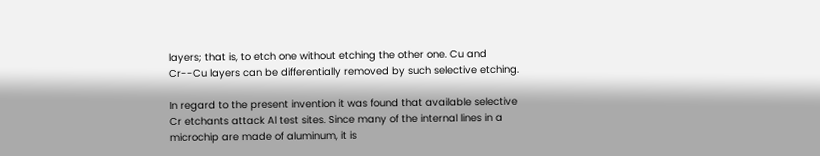layers; that is, to etch one without etching the other one. Cu and Cr--Cu layers can be differentially removed by such selective etching.

In regard to the present invention it was found that available selective Cr etchants attack Al test sites. Since many of the internal lines in a microchip are made of aluminum, it is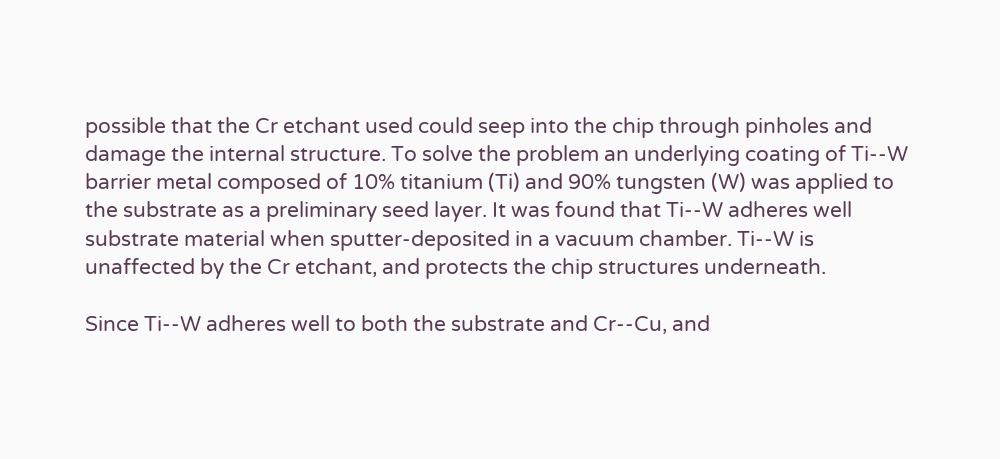possible that the Cr etchant used could seep into the chip through pinholes and damage the internal structure. To solve the problem an underlying coating of Ti--W barrier metal composed of 10% titanium (Ti) and 90% tungsten (W) was applied to the substrate as a preliminary seed layer. It was found that Ti--W adheres well substrate material when sputter-deposited in a vacuum chamber. Ti--W is unaffected by the Cr etchant, and protects the chip structures underneath.

Since Ti--W adheres well to both the substrate and Cr--Cu, and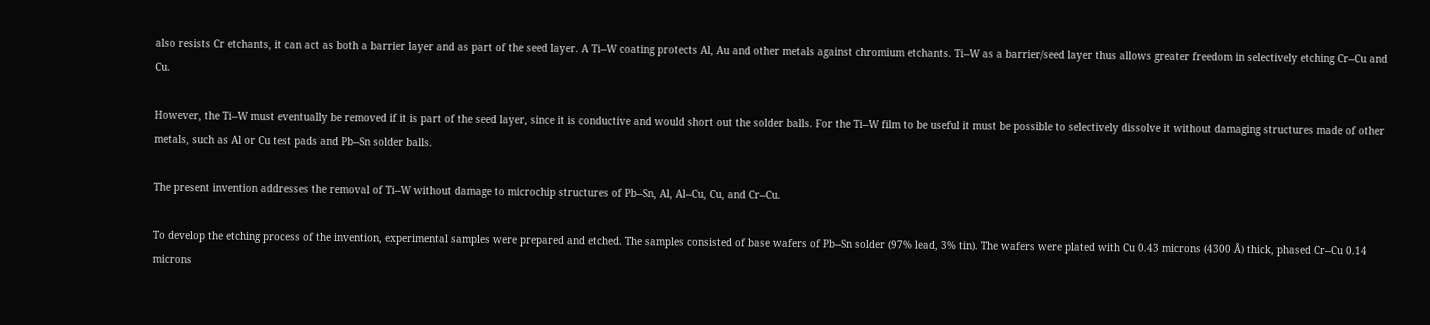also resists Cr etchants, it can act as both a barrier layer and as part of the seed layer. A Ti--W coating protects Al, Au and other metals against chromium etchants. Ti--W as a barrier/seed layer thus allows greater freedom in selectively etching Cr--Cu and Cu.

However, the Ti--W must eventually be removed if it is part of the seed layer, since it is conductive and would short out the solder balls. For the Ti--W film to be useful it must be possible to selectively dissolve it without damaging structures made of other metals, such as Al or Cu test pads and Pb--Sn solder balls.

The present invention addresses the removal of Ti--W without damage to microchip structures of Pb--Sn, Al, Al--Cu, Cu, and Cr--Cu.

To develop the etching process of the invention, experimental samples were prepared and etched. The samples consisted of base wafers of Pb--Sn solder (97% lead, 3% tin). The wafers were plated with Cu 0.43 microns (4300 Å) thick, phased Cr--Cu 0.14 microns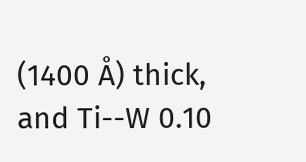(1400 Å) thick, and Ti--W 0.10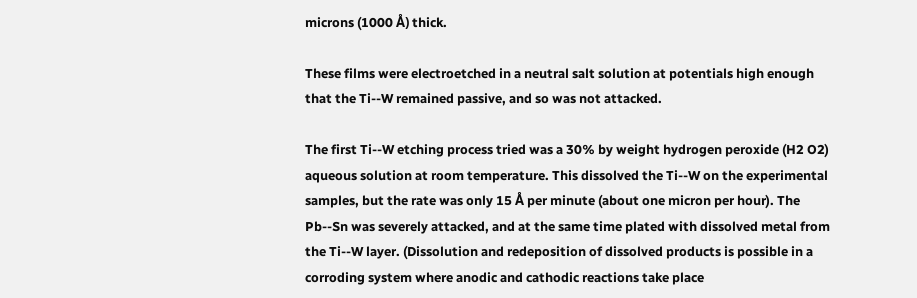microns (1000 Å) thick.

These films were electroetched in a neutral salt solution at potentials high enough that the Ti--W remained passive, and so was not attacked.

The first Ti--W etching process tried was a 30% by weight hydrogen peroxide (H2 O2) aqueous solution at room temperature. This dissolved the Ti--W on the experimental samples, but the rate was only 15 Å per minute (about one micron per hour). The Pb--Sn was severely attacked, and at the same time plated with dissolved metal from the Ti--W layer. (Dissolution and redeposition of dissolved products is possible in a corroding system where anodic and cathodic reactions take place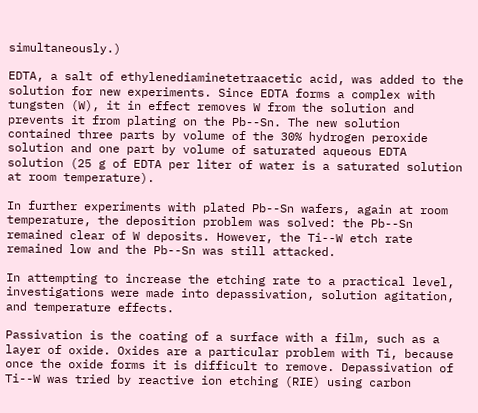simultaneously.)

EDTA, a salt of ethylenediaminetetraacetic acid, was added to the solution for new experiments. Since EDTA forms a complex with tungsten (W), it in effect removes W from the solution and prevents it from plating on the Pb--Sn. The new solution contained three parts by volume of the 30% hydrogen peroxide solution and one part by volume of saturated aqueous EDTA solution (25 g of EDTA per liter of water is a saturated solution at room temperature).

In further experiments with plated Pb--Sn wafers, again at room temperature, the deposition problem was solved: the Pb--Sn remained clear of W deposits. However, the Ti--W etch rate remained low and the Pb--Sn was still attacked.

In attempting to increase the etching rate to a practical level, investigations were made into depassivation, solution agitation, and temperature effects.

Passivation is the coating of a surface with a film, such as a layer of oxide. Oxides are a particular problem with Ti, because once the oxide forms it is difficult to remove. Depassivation of Ti--W was tried by reactive ion etching (RIE) using carbon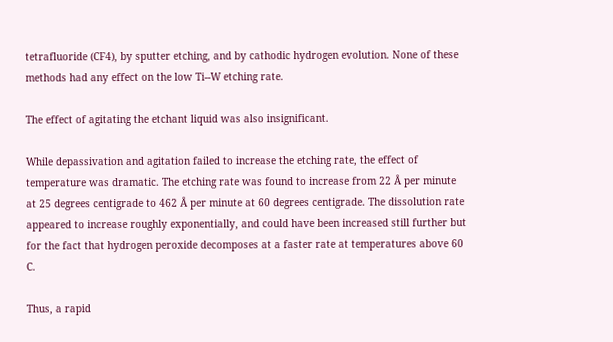tetrafluoride (CF4), by sputter etching, and by cathodic hydrogen evolution. None of these methods had any effect on the low Ti--W etching rate.

The effect of agitating the etchant liquid was also insignificant.

While depassivation and agitation failed to increase the etching rate, the effect of temperature was dramatic. The etching rate was found to increase from 22 Å per minute at 25 degrees centigrade to 462 Å per minute at 60 degrees centigrade. The dissolution rate appeared to increase roughly exponentially, and could have been increased still further but for the fact that hydrogen peroxide decomposes at a faster rate at temperatures above 60 C.

Thus, a rapid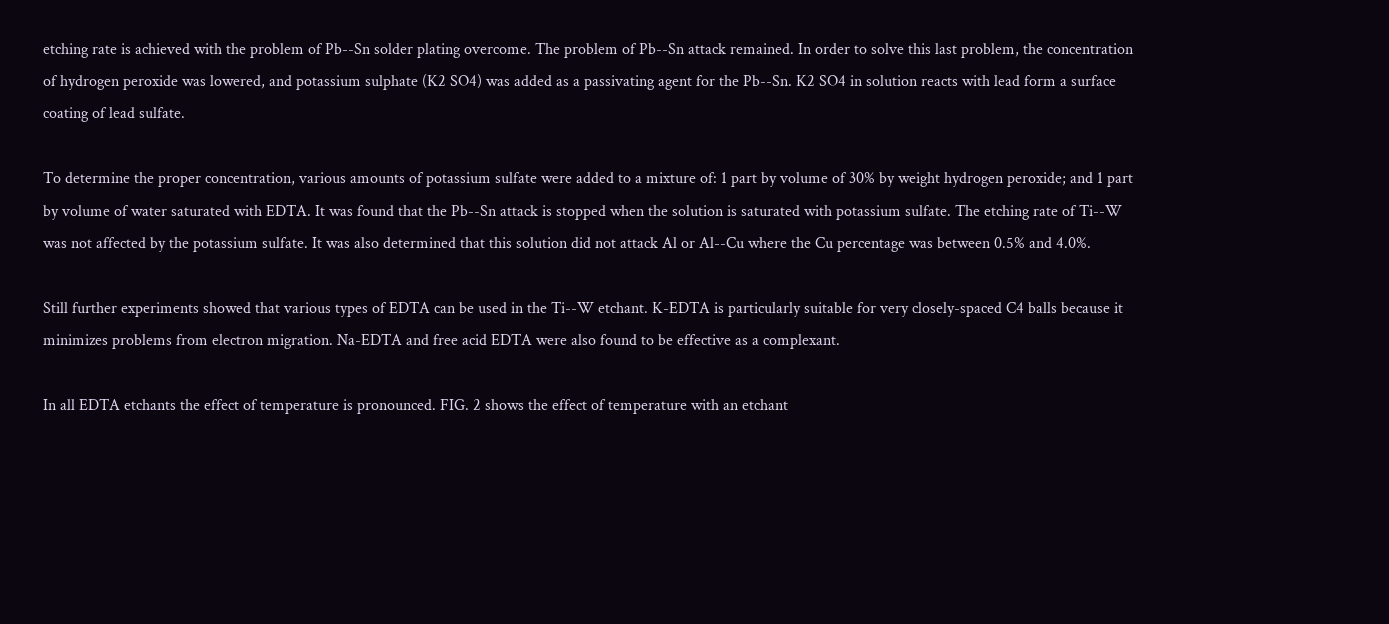etching rate is achieved with the problem of Pb--Sn solder plating overcome. The problem of Pb--Sn attack remained. In order to solve this last problem, the concentration of hydrogen peroxide was lowered, and potassium sulphate (K2 SO4) was added as a passivating agent for the Pb--Sn. K2 SO4 in solution reacts with lead form a surface coating of lead sulfate.

To determine the proper concentration, various amounts of potassium sulfate were added to a mixture of: 1 part by volume of 30% by weight hydrogen peroxide; and 1 part by volume of water saturated with EDTA. It was found that the Pb--Sn attack is stopped when the solution is saturated with potassium sulfate. The etching rate of Ti--W was not affected by the potassium sulfate. It was also determined that this solution did not attack Al or Al--Cu where the Cu percentage was between 0.5% and 4.0%.

Still further experiments showed that various types of EDTA can be used in the Ti--W etchant. K-EDTA is particularly suitable for very closely-spaced C4 balls because it minimizes problems from electron migration. Na-EDTA and free acid EDTA were also found to be effective as a complexant.

In all EDTA etchants the effect of temperature is pronounced. FIG. 2 shows the effect of temperature with an etchant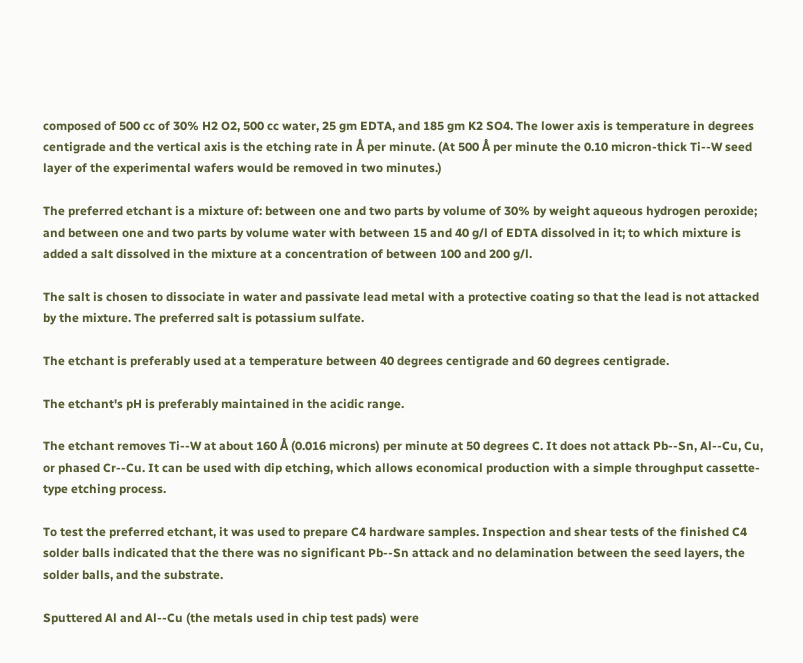composed of 500 cc of 30% H2 O2, 500 cc water, 25 gm EDTA, and 185 gm K2 SO4. The lower axis is temperature in degrees centigrade and the vertical axis is the etching rate in Å per minute. (At 500 Å per minute the 0.10 micron-thick Ti--W seed layer of the experimental wafers would be removed in two minutes.)

The preferred etchant is a mixture of: between one and two parts by volume of 30% by weight aqueous hydrogen peroxide; and between one and two parts by volume water with between 15 and 40 g/l of EDTA dissolved in it; to which mixture is added a salt dissolved in the mixture at a concentration of between 100 and 200 g/l.

The salt is chosen to dissociate in water and passivate lead metal with a protective coating so that the lead is not attacked by the mixture. The preferred salt is potassium sulfate.

The etchant is preferably used at a temperature between 40 degrees centigrade and 60 degrees centigrade.

The etchant's pH is preferably maintained in the acidic range.

The etchant removes Ti--W at about 160 Å (0.016 microns) per minute at 50 degrees C. It does not attack Pb--Sn, Al--Cu, Cu, or phased Cr--Cu. It can be used with dip etching, which allows economical production with a simple throughput cassette-type etching process.

To test the preferred etchant, it was used to prepare C4 hardware samples. Inspection and shear tests of the finished C4 solder balls indicated that the there was no significant Pb--Sn attack and no delamination between the seed layers, the solder balls, and the substrate.

Sputtered Al and Al--Cu (the metals used in chip test pads) were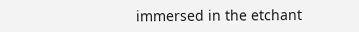immersed in the etchant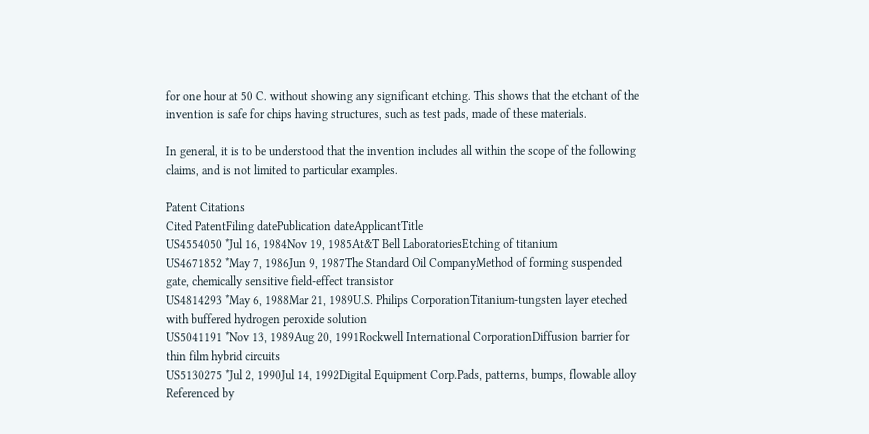for one hour at 50 C. without showing any significant etching. This shows that the etchant of the invention is safe for chips having structures, such as test pads, made of these materials.

In general, it is to be understood that the invention includes all within the scope of the following claims, and is not limited to particular examples.

Patent Citations
Cited PatentFiling datePublication dateApplicantTitle
US4554050 *Jul 16, 1984Nov 19, 1985At&T Bell LaboratoriesEtching of titanium
US4671852 *May 7, 1986Jun 9, 1987The Standard Oil CompanyMethod of forming suspended gate, chemically sensitive field-effect transistor
US4814293 *May 6, 1988Mar 21, 1989U.S. Philips CorporationTitanium-tungsten layer eteched with buffered hydrogen peroxide solution
US5041191 *Nov 13, 1989Aug 20, 1991Rockwell International CorporationDiffusion barrier for thin film hybrid circuits
US5130275 *Jul 2, 1990Jul 14, 1992Digital Equipment Corp.Pads, patterns, bumps, flowable alloy
Referenced by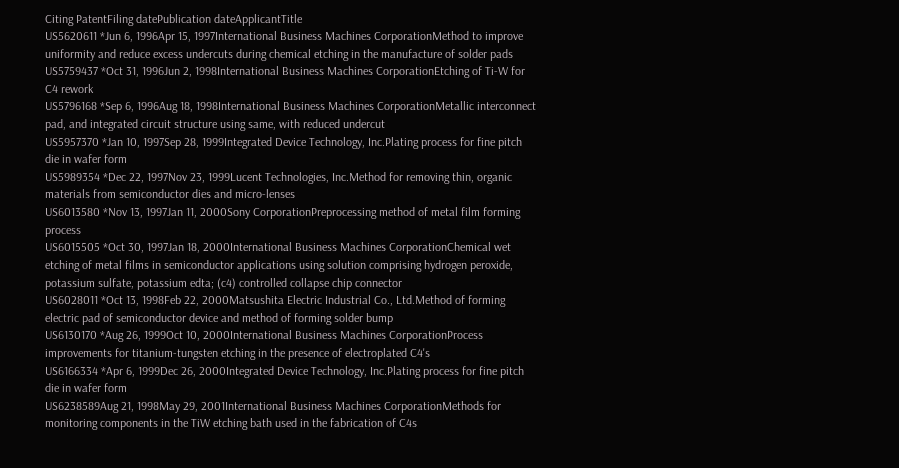Citing PatentFiling datePublication dateApplicantTitle
US5620611 *Jun 6, 1996Apr 15, 1997International Business Machines CorporationMethod to improve uniformity and reduce excess undercuts during chemical etching in the manufacture of solder pads
US5759437 *Oct 31, 1996Jun 2, 1998International Business Machines CorporationEtching of Ti-W for C4 rework
US5796168 *Sep 6, 1996Aug 18, 1998International Business Machines CorporationMetallic interconnect pad, and integrated circuit structure using same, with reduced undercut
US5957370 *Jan 10, 1997Sep 28, 1999Integrated Device Technology, Inc.Plating process for fine pitch die in wafer form
US5989354 *Dec 22, 1997Nov 23, 1999Lucent Technologies, Inc.Method for removing thin, organic materials from semiconductor dies and micro-lenses
US6013580 *Nov 13, 1997Jan 11, 2000Sony CorporationPreprocessing method of metal film forming process
US6015505 *Oct 30, 1997Jan 18, 2000International Business Machines CorporationChemical wet etching of metal films in semiconductor applications using solution comprising hydrogen peroxide, potassium sulfate, potassium edta; (c4) controlled collapse chip connector
US6028011 *Oct 13, 1998Feb 22, 2000Matsushita Electric Industrial Co., Ltd.Method of forming electric pad of semiconductor device and method of forming solder bump
US6130170 *Aug 26, 1999Oct 10, 2000International Business Machines CorporationProcess improvements for titanium-tungsten etching in the presence of electroplated C4's
US6166334 *Apr 6, 1999Dec 26, 2000Integrated Device Technology, Inc.Plating process for fine pitch die in wafer form
US6238589Aug 21, 1998May 29, 2001International Business Machines CorporationMethods for monitoring components in the TiW etching bath used in the fabrication of C4s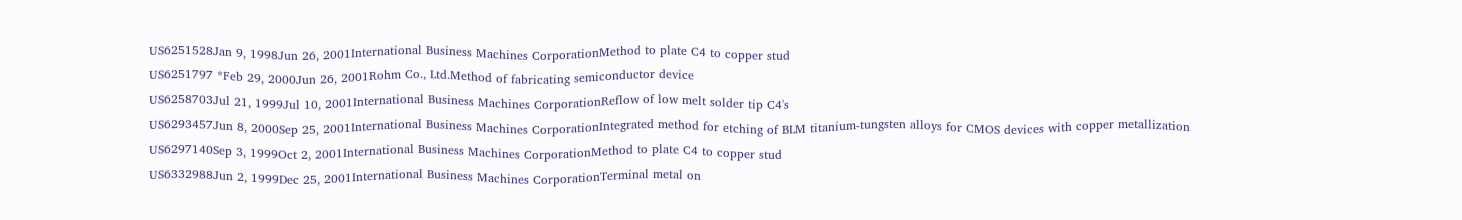US6251528Jan 9, 1998Jun 26, 2001International Business Machines CorporationMethod to plate C4 to copper stud
US6251797 *Feb 29, 2000Jun 26, 2001Rohm Co., Ltd.Method of fabricating semiconductor device
US6258703Jul 21, 1999Jul 10, 2001International Business Machines CorporationReflow of low melt solder tip C4's
US6293457Jun 8, 2000Sep 25, 2001International Business Machines CorporationIntegrated method for etching of BLM titanium-tungsten alloys for CMOS devices with copper metallization
US6297140Sep 3, 1999Oct 2, 2001International Business Machines CorporationMethod to plate C4 to copper stud
US6332988Jun 2, 1999Dec 25, 2001International Business Machines CorporationTerminal metal on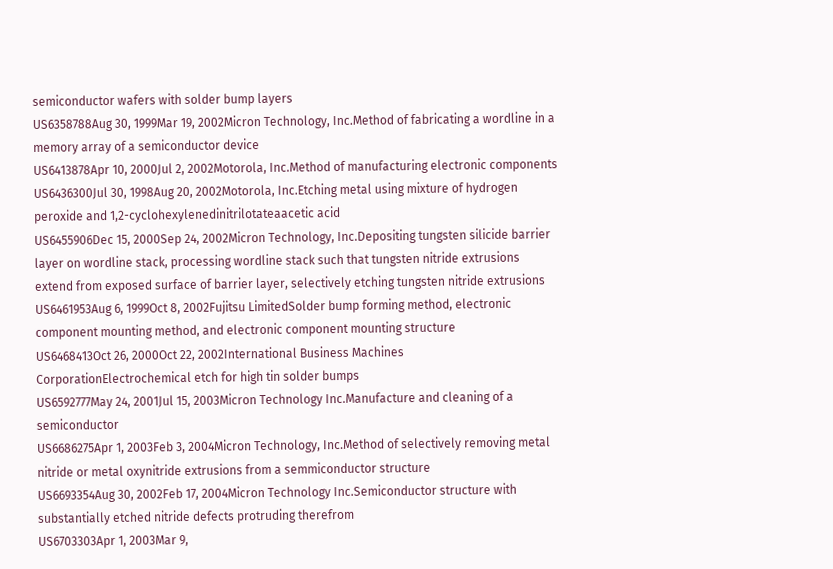semiconductor wafers with solder bump layers
US6358788Aug 30, 1999Mar 19, 2002Micron Technology, Inc.Method of fabricating a wordline in a memory array of a semiconductor device
US6413878Apr 10, 2000Jul 2, 2002Motorola, Inc.Method of manufacturing electronic components
US6436300Jul 30, 1998Aug 20, 2002Motorola, Inc.Etching metal using mixture of hydrogen peroxide and 1,2-cyclohexylenedinitrilotateaacetic acid
US6455906Dec 15, 2000Sep 24, 2002Micron Technology, Inc.Depositing tungsten silicide barrier layer on wordline stack, processing wordline stack such that tungsten nitride extrusions extend from exposed surface of barrier layer, selectively etching tungsten nitride extrusions
US6461953Aug 6, 1999Oct 8, 2002Fujitsu LimitedSolder bump forming method, electronic component mounting method, and electronic component mounting structure
US6468413Oct 26, 2000Oct 22, 2002International Business Machines CorporationElectrochemical etch for high tin solder bumps
US6592777May 24, 2001Jul 15, 2003Micron Technology Inc.Manufacture and cleaning of a semiconductor
US6686275Apr 1, 2003Feb 3, 2004Micron Technology, Inc.Method of selectively removing metal nitride or metal oxynitride extrusions from a semmiconductor structure
US6693354Aug 30, 2002Feb 17, 2004Micron Technology Inc.Semiconductor structure with substantially etched nitride defects protruding therefrom
US6703303Apr 1, 2003Mar 9,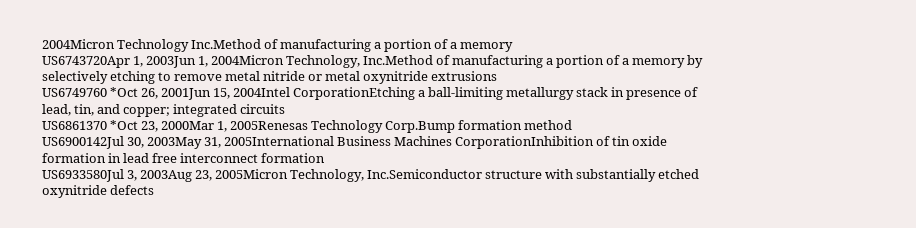2004Micron Technology Inc.Method of manufacturing a portion of a memory
US6743720Apr 1, 2003Jun 1, 2004Micron Technology, Inc.Method of manufacturing a portion of a memory by selectively etching to remove metal nitride or metal oxynitride extrusions
US6749760 *Oct 26, 2001Jun 15, 2004Intel CorporationEtching a ball-limiting metallurgy stack in presence of lead, tin, and copper; integrated circuits
US6861370 *Oct 23, 2000Mar 1, 2005Renesas Technology Corp.Bump formation method
US6900142Jul 30, 2003May 31, 2005International Business Machines CorporationInhibition of tin oxide formation in lead free interconnect formation
US6933580Jul 3, 2003Aug 23, 2005Micron Technology, Inc.Semiconductor structure with substantially etched oxynitride defects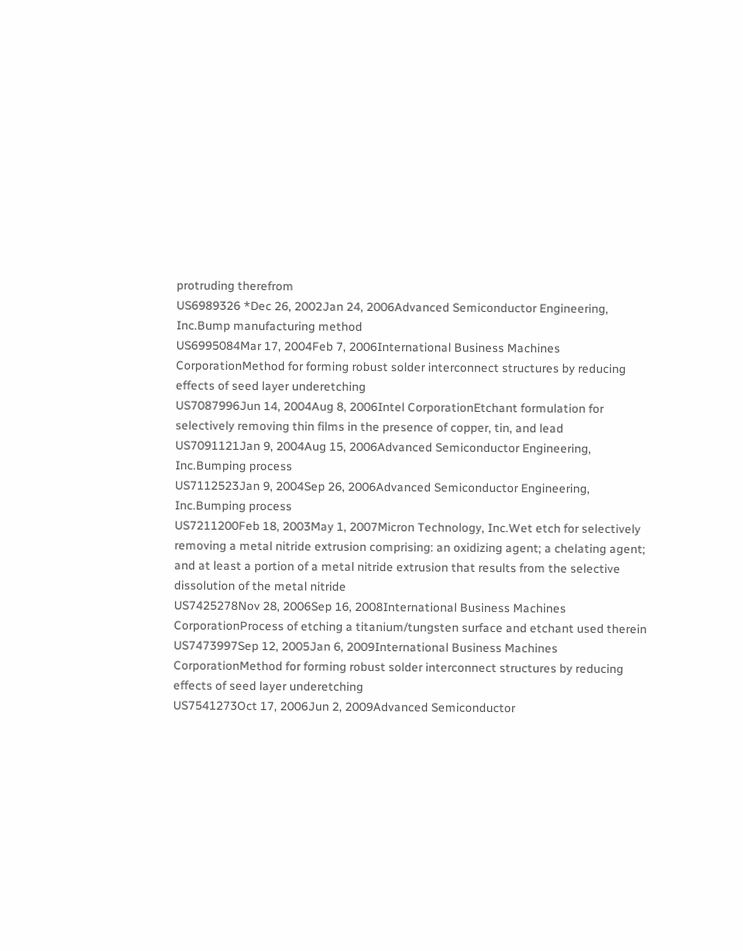protruding therefrom
US6989326 *Dec 26, 2002Jan 24, 2006Advanced Semiconductor Engineering, Inc.Bump manufacturing method
US6995084Mar 17, 2004Feb 7, 2006International Business Machines CorporationMethod for forming robust solder interconnect structures by reducing effects of seed layer underetching
US7087996Jun 14, 2004Aug 8, 2006Intel CorporationEtchant formulation for selectively removing thin films in the presence of copper, tin, and lead
US7091121Jan 9, 2004Aug 15, 2006Advanced Semiconductor Engineering, Inc.Bumping process
US7112523Jan 9, 2004Sep 26, 2006Advanced Semiconductor Engineering, Inc.Bumping process
US7211200Feb 18, 2003May 1, 2007Micron Technology, Inc.Wet etch for selectively removing a metal nitride extrusion comprising: an oxidizing agent; a chelating agent; and at least a portion of a metal nitride extrusion that results from the selective dissolution of the metal nitride
US7425278Nov 28, 2006Sep 16, 2008International Business Machines CorporationProcess of etching a titanium/tungsten surface and etchant used therein
US7473997Sep 12, 2005Jan 6, 2009International Business Machines CorporationMethod for forming robust solder interconnect structures by reducing effects of seed layer underetching
US7541273Oct 17, 2006Jun 2, 2009Advanced Semiconductor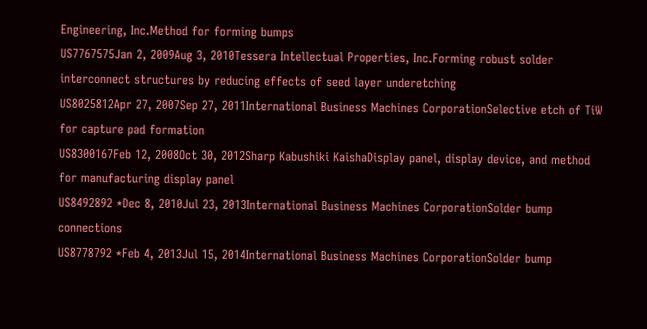Engineering, Inc.Method for forming bumps
US7767575Jan 2, 2009Aug 3, 2010Tessera Intellectual Properties, Inc.Forming robust solder interconnect structures by reducing effects of seed layer underetching
US8025812Apr 27, 2007Sep 27, 2011International Business Machines CorporationSelective etch of TiW for capture pad formation
US8300167Feb 12, 2008Oct 30, 2012Sharp Kabushiki KaishaDisplay panel, display device, and method for manufacturing display panel
US8492892 *Dec 8, 2010Jul 23, 2013International Business Machines CorporationSolder bump connections
US8778792 *Feb 4, 2013Jul 15, 2014International Business Machines CorporationSolder bump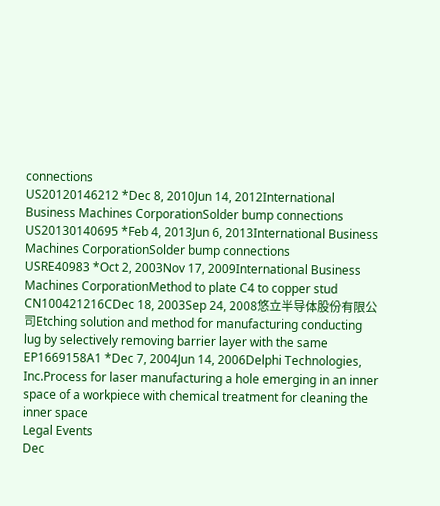connections
US20120146212 *Dec 8, 2010Jun 14, 2012International Business Machines CorporationSolder bump connections
US20130140695 *Feb 4, 2013Jun 6, 2013International Business Machines CorporationSolder bump connections
USRE40983 *Oct 2, 2003Nov 17, 2009International Business Machines CorporationMethod to plate C4 to copper stud
CN100421216CDec 18, 2003Sep 24, 2008悠立半导体股份有限公司Etching solution and method for manufacturing conducting lug by selectively removing barrier layer with the same
EP1669158A1 *Dec 7, 2004Jun 14, 2006Delphi Technologies, Inc.Process for laser manufacturing a hole emerging in an inner space of a workpiece with chemical treatment for cleaning the inner space
Legal Events
Dec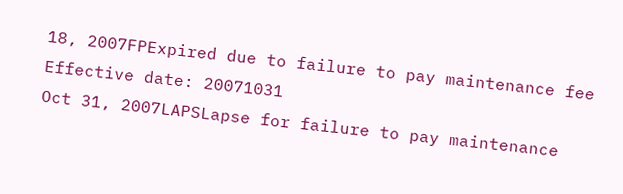18, 2007FPExpired due to failure to pay maintenance fee
Effective date: 20071031
Oct 31, 2007LAPSLapse for failure to pay maintenance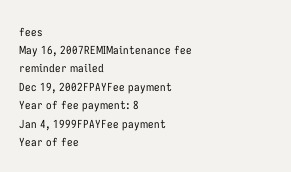fees
May 16, 2007REMIMaintenance fee reminder mailed
Dec 19, 2002FPAYFee payment
Year of fee payment: 8
Jan 4, 1999FPAYFee payment
Year of fee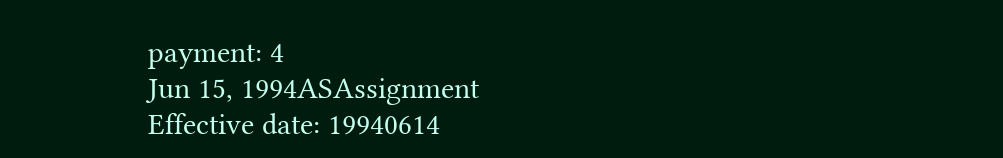payment: 4
Jun 15, 1994ASAssignment
Effective date: 19940614